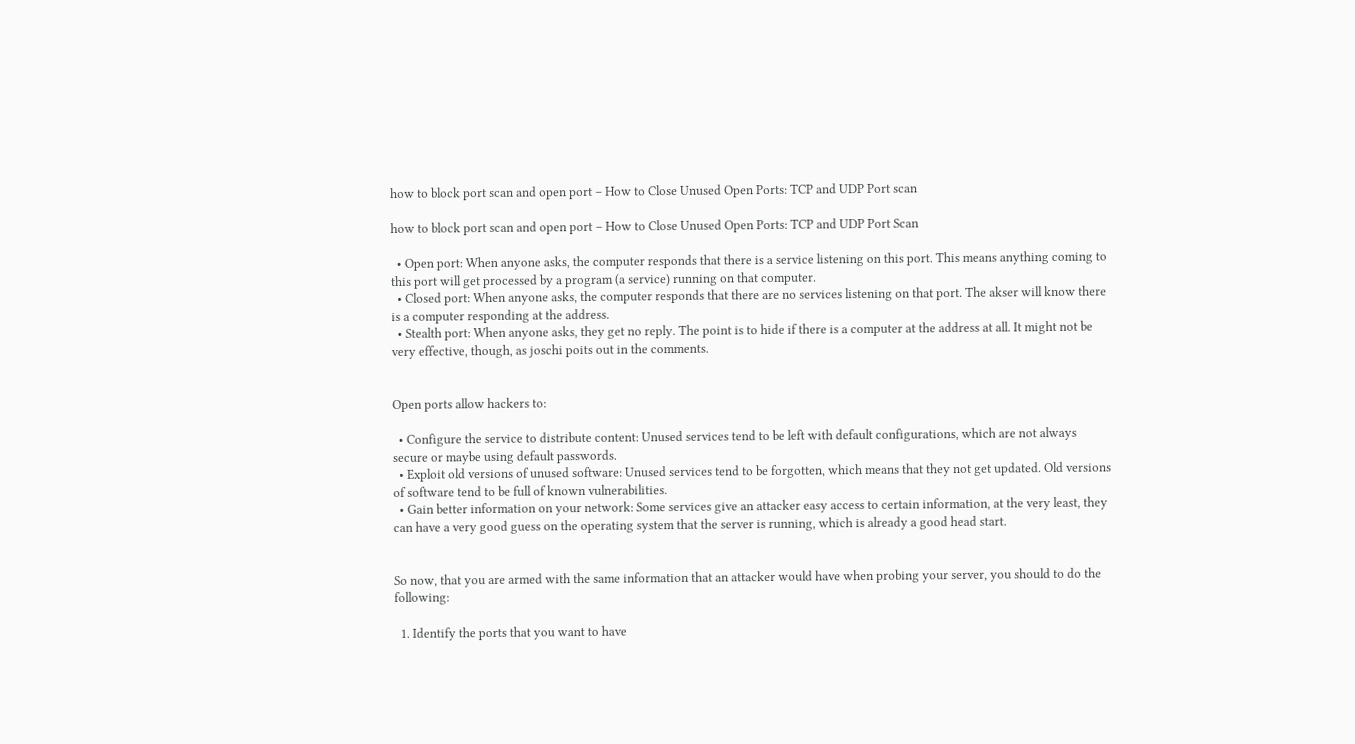how to block port scan and open port – How to Close Unused Open Ports: TCP and UDP Port scan

how to block port scan and open port – How to Close Unused Open Ports: TCP and UDP Port Scan

  • Open port: When anyone asks, the computer responds that there is a service listening on this port. This means anything coming to this port will get processed by a program (a service) running on that computer.
  • Closed port: When anyone asks, the computer responds that there are no services listening on that port. The akser will know there is a computer responding at the address.
  • Stealth port: When anyone asks, they get no reply. The point is to hide if there is a computer at the address at all. It might not be very effective, though, as joschi poits out in the comments.


Open ports allow hackers to:

  • Configure the service to distribute content: Unused services tend to be left with default configurations, which are not always secure or maybe using default passwords.
  • Exploit old versions of unused software: Unused services tend to be forgotten, which means that they not get updated. Old versions of software tend to be full of known vulnerabilities.
  • Gain better information on your network: Some services give an attacker easy access to certain information, at the very least, they can have a very good guess on the operating system that the server is running, which is already a good head start.


So now, that you are armed with the same information that an attacker would have when probing your server, you should to do the following:

  1. Identify the ports that you want to have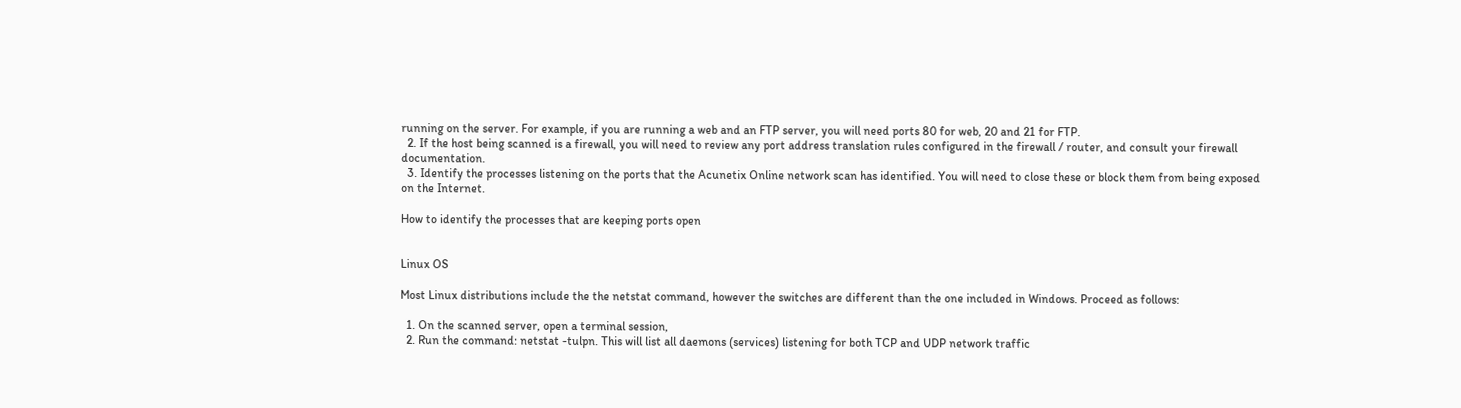running on the server. For example, if you are running a web and an FTP server, you will need ports 80 for web, 20 and 21 for FTP.
  2. If the host being scanned is a firewall, you will need to review any port address translation rules configured in the firewall / router, and consult your firewall documentation.
  3. Identify the processes listening on the ports that the Acunetix Online network scan has identified. You will need to close these or block them from being exposed on the Internet.

How to identify the processes that are keeping ports open


Linux OS

Most Linux distributions include the the netstat command, however the switches are different than the one included in Windows. Proceed as follows:

  1. On the scanned server, open a terminal session,
  2. Run the command: netstat -tulpn. This will list all daemons (services) listening for both TCP and UDP network traffic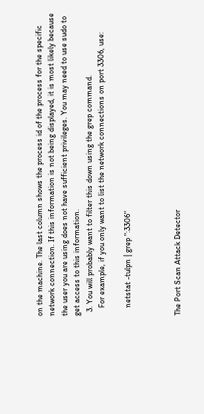on the machine. The last column shows the process id of the process for the specific network connection. If this information is not being displayed, it is most likely because the user you are using does not have sufficient privileges. You may need to use sudo to get access to this information.
  3. You will probably want to filter this down using the grep command.
    For example, if you only want to list the network connections on port 3306, use:

    netstat -tulpn | grep ":3306"



The Port Scan Attack Detector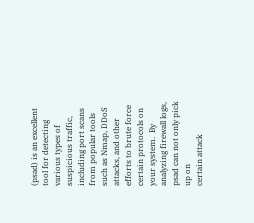(psad) is an excellent tool for detecting various types of suspicious traffic, including port scans from popular tools
such as Nmap, DDoS attacks, and other efforts to brute force certain protocols on your system.  By analyzing firewall logs, psad can not only pick up on
certain attack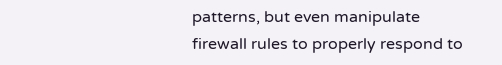patterns, but even manipulate firewall rules to properly respond to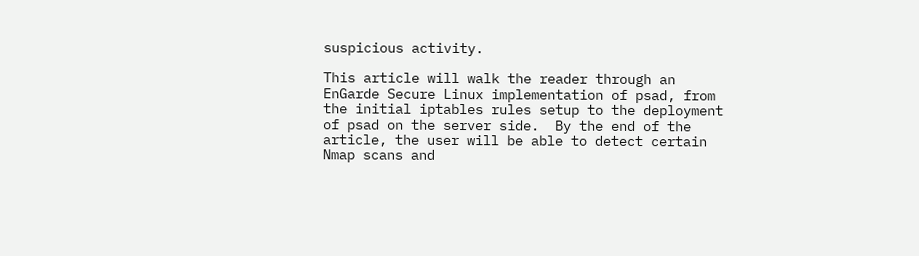suspicious activity.

This article will walk the reader through an EnGarde Secure Linux implementation of psad, from the initial iptables rules setup to the deployment
of psad on the server side.  By the end of the article, the user will be able to detect certain Nmap scans and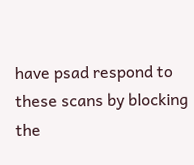have psad respond to these scans by blocking the